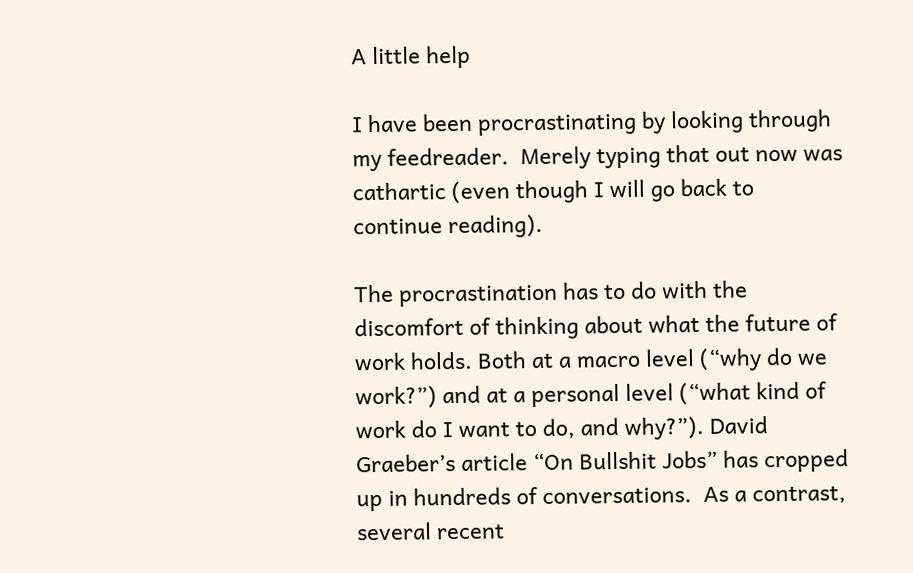A little help

I have been procrastinating by looking through my feedreader.  Merely typing that out now was cathartic (even though I will go back to continue reading).

The procrastination has to do with the discomfort of thinking about what the future of work holds. Both at a macro level (“why do we work?”) and at a personal level (“what kind of work do I want to do, and why?”). David Graeber’s article “On Bullshit Jobs” has cropped up in hundreds of conversations.  As a contrast, several recent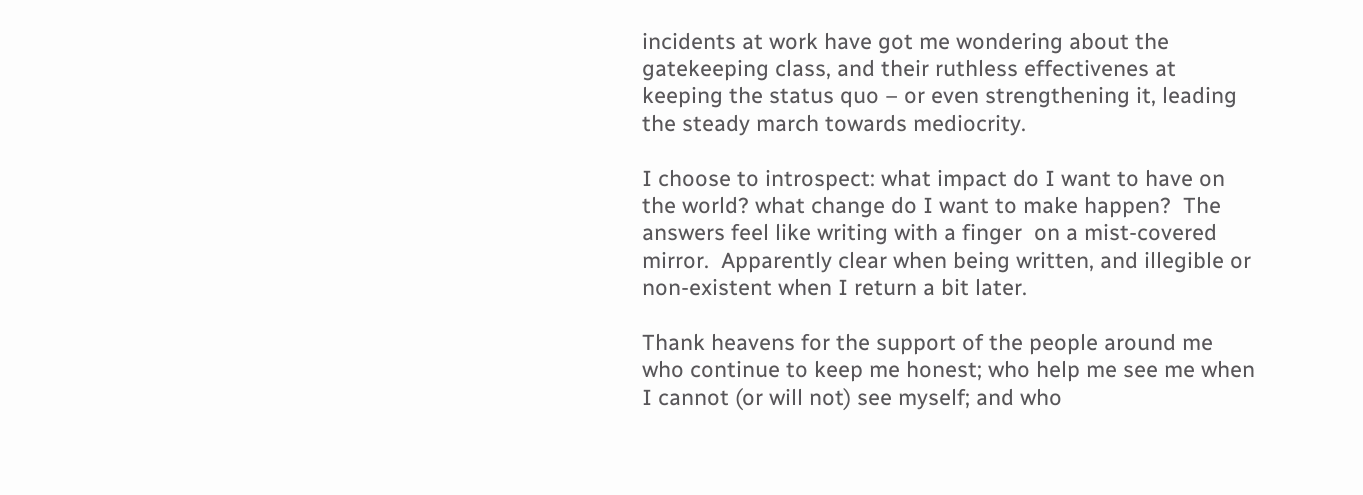incidents at work have got me wondering about the gatekeeping class, and their ruthless effectivenes at keeping the status quo – or even strengthening it, leading the steady march towards mediocrity.

I choose to introspect: what impact do I want to have on the world? what change do I want to make happen?  The answers feel like writing with a finger  on a mist-covered mirror.  Apparently clear when being written, and illegible or non-existent when I return a bit later.

Thank heavens for the support of the people around me who continue to keep me honest; who help me see me when I cannot (or will not) see myself; and who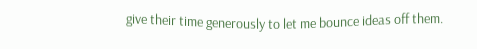give their time generously to let me bounce ideas off them.